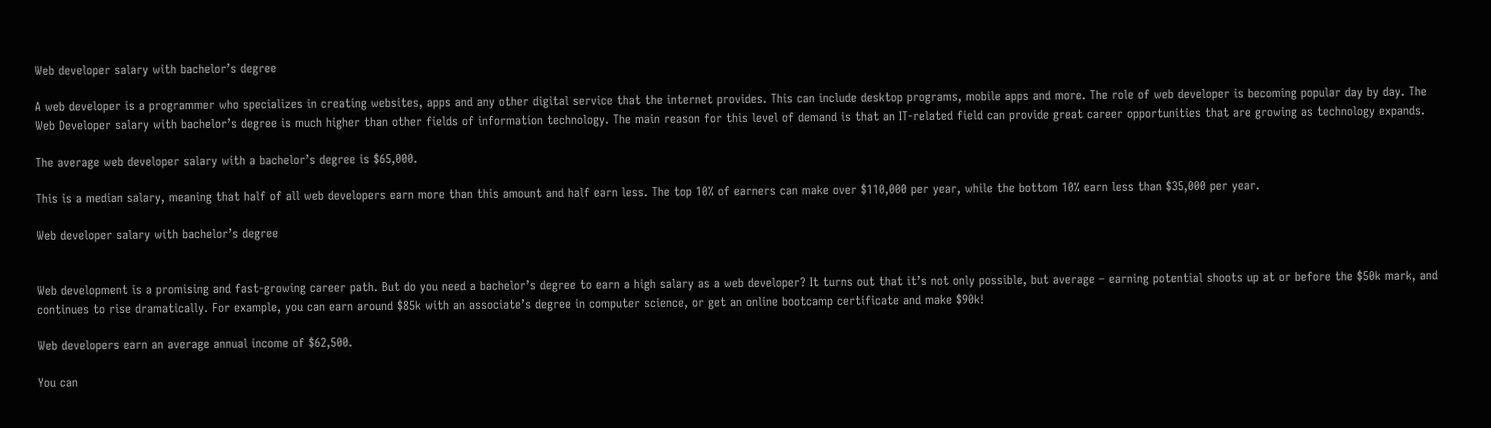Web developer salary with bachelor’s degree

A web developer is a programmer who specializes in creating websites, apps and any other digital service that the internet provides. This can include desktop programs, mobile apps and more. The role of web developer is becoming popular day by day. The Web Developer salary with bachelor’s degree is much higher than other fields of information technology. The main reason for this level of demand is that an IT-related field can provide great career opportunities that are growing as technology expands.

The average web developer salary with a bachelor’s degree is $65,000.

This is a median salary, meaning that half of all web developers earn more than this amount and half earn less. The top 10% of earners can make over $110,000 per year, while the bottom 10% earn less than $35,000 per year.

Web developer salary with bachelor’s degree


Web development is a promising and fast-growing career path. But do you need a bachelor’s degree to earn a high salary as a web developer? It turns out that it’s not only possible, but average – earning potential shoots up at or before the $50k mark, and continues to rise dramatically. For example, you can earn around $85k with an associate’s degree in computer science, or get an online bootcamp certificate and make $90k!

Web developers earn an average annual income of $62,500.

You can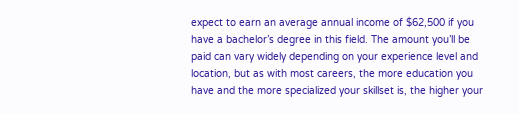expect to earn an average annual income of $62,500 if you have a bachelor’s degree in this field. The amount you’ll be paid can vary widely depending on your experience level and location, but as with most careers, the more education you have and the more specialized your skillset is, the higher your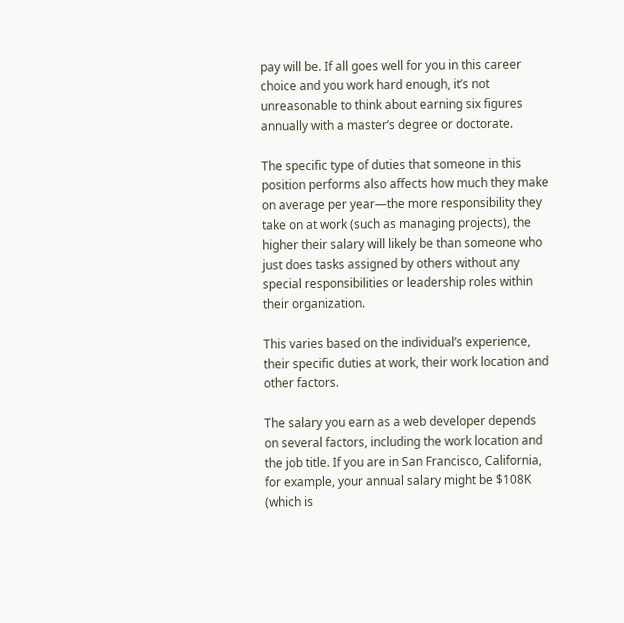pay will be. If all goes well for you in this career choice and you work hard enough, it’s not unreasonable to think about earning six figures annually with a master’s degree or doctorate.

The specific type of duties that someone in this position performs also affects how much they make on average per year—the more responsibility they take on at work (such as managing projects), the higher their salary will likely be than someone who just does tasks assigned by others without any special responsibilities or leadership roles within their organization.

This varies based on the individual’s experience, their specific duties at work, their work location and other factors.

The salary you earn as a web developer depends on several factors, including the work location and the job title. If you are in San Francisco, California, for example, your annual salary might be $108K (which is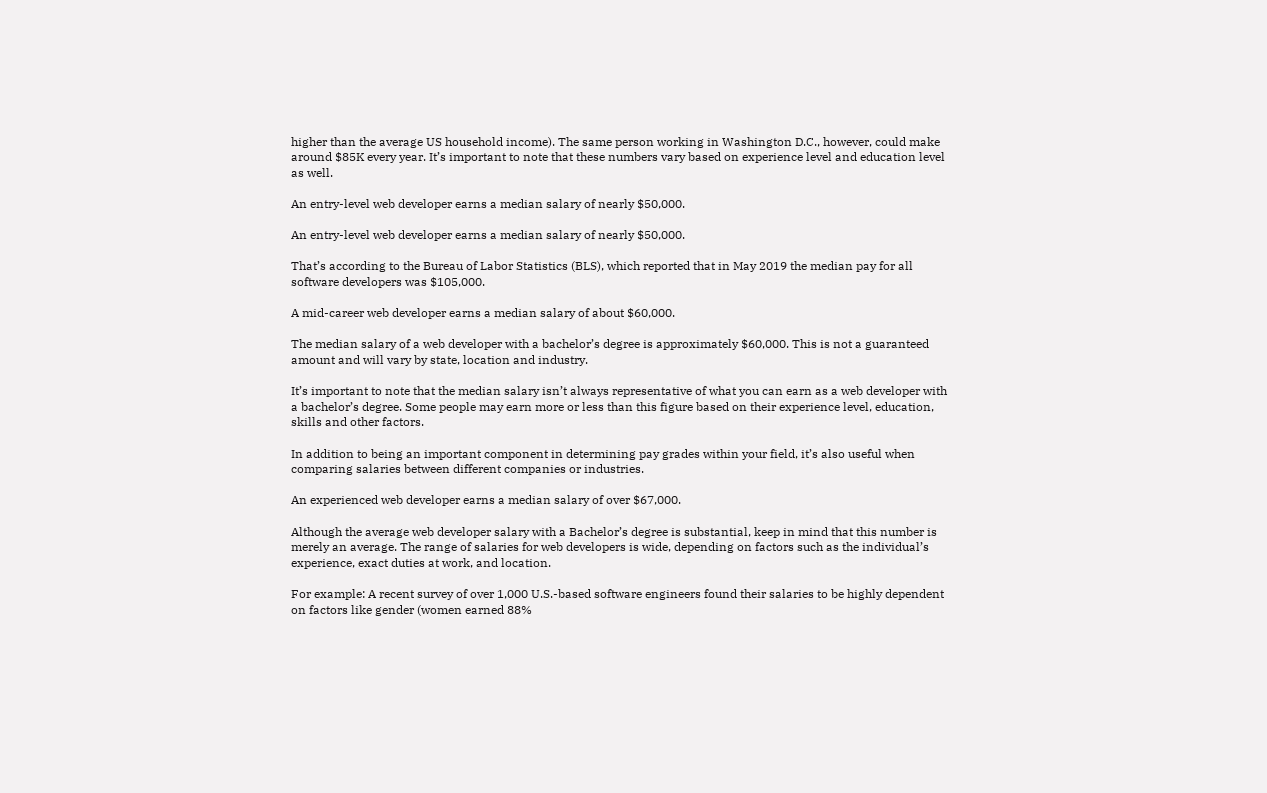higher than the average US household income). The same person working in Washington D.C., however, could make around $85K every year. It’s important to note that these numbers vary based on experience level and education level as well.

An entry-level web developer earns a median salary of nearly $50,000.

An entry-level web developer earns a median salary of nearly $50,000.

That’s according to the Bureau of Labor Statistics (BLS), which reported that in May 2019 the median pay for all software developers was $105,000.

A mid-career web developer earns a median salary of about $60,000.

The median salary of a web developer with a bachelor’s degree is approximately $60,000. This is not a guaranteed amount and will vary by state, location and industry.

It’s important to note that the median salary isn’t always representative of what you can earn as a web developer with a bachelor’s degree. Some people may earn more or less than this figure based on their experience level, education, skills and other factors.

In addition to being an important component in determining pay grades within your field, it’s also useful when comparing salaries between different companies or industries.

An experienced web developer earns a median salary of over $67,000.

Although the average web developer salary with a Bachelor’s degree is substantial, keep in mind that this number is merely an average. The range of salaries for web developers is wide, depending on factors such as the individual’s experience, exact duties at work, and location.

For example: A recent survey of over 1,000 U.S.-based software engineers found their salaries to be highly dependent on factors like gender (women earned 88%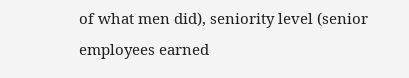of what men did), seniority level (senior employees earned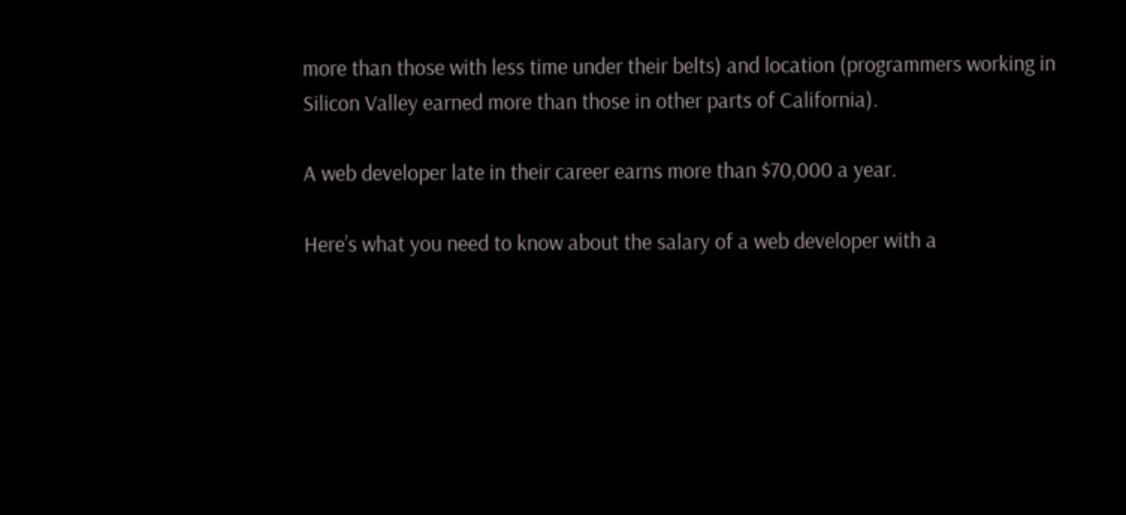more than those with less time under their belts) and location (programmers working in Silicon Valley earned more than those in other parts of California).

A web developer late in their career earns more than $70,000 a year.

Here’s what you need to know about the salary of a web developer with a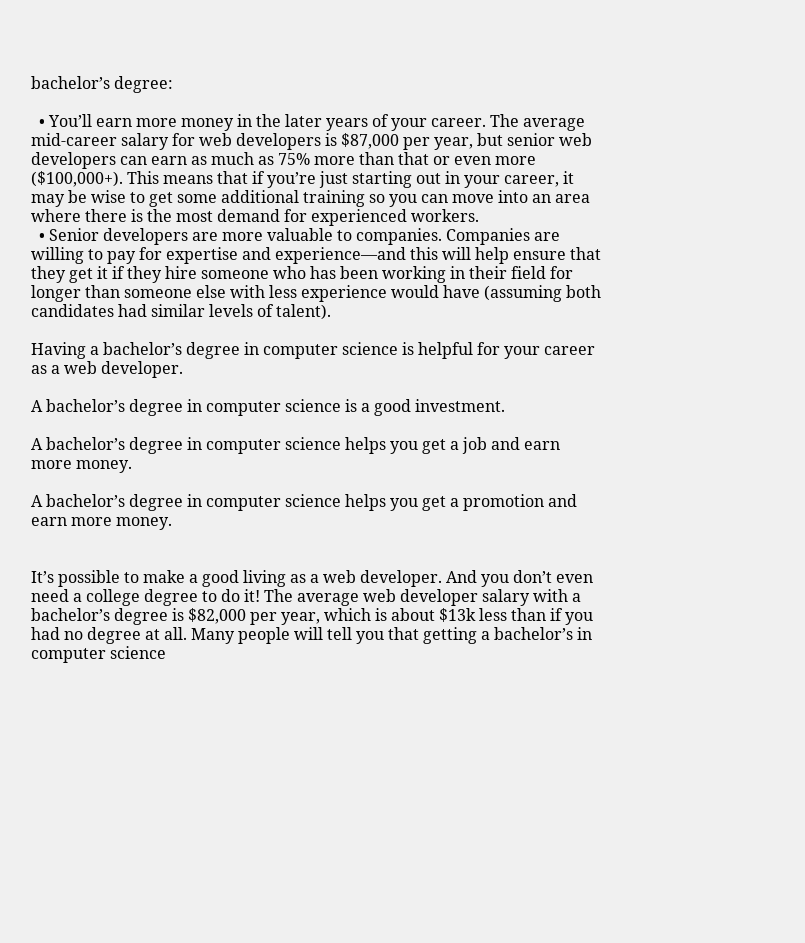bachelor’s degree:

  • You’ll earn more money in the later years of your career. The average mid-career salary for web developers is $87,000 per year, but senior web developers can earn as much as 75% more than that or even more ($100,000+). This means that if you’re just starting out in your career, it may be wise to get some additional training so you can move into an area where there is the most demand for experienced workers.
  • Senior developers are more valuable to companies. Companies are willing to pay for expertise and experience—and this will help ensure that they get it if they hire someone who has been working in their field for longer than someone else with less experience would have (assuming both candidates had similar levels of talent).

Having a bachelor’s degree in computer science is helpful for your career as a web developer.

A bachelor’s degree in computer science is a good investment.

A bachelor’s degree in computer science helps you get a job and earn more money.

A bachelor’s degree in computer science helps you get a promotion and earn more money.


It’s possible to make a good living as a web developer. And you don’t even need a college degree to do it! The average web developer salary with a bachelor’s degree is $82,000 per year, which is about $13k less than if you had no degree at all. Many people will tell you that getting a bachelor’s in computer science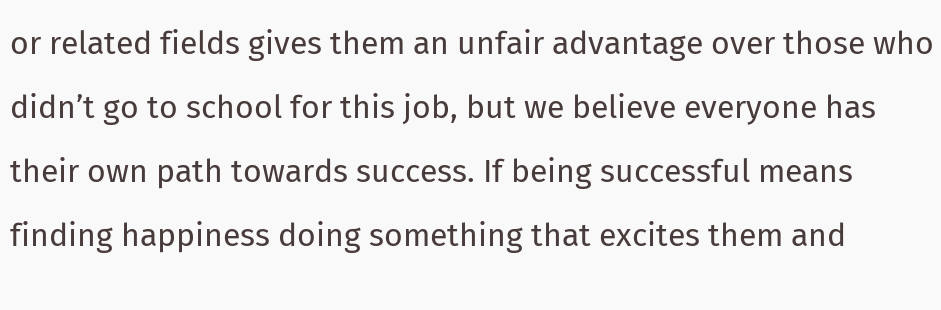or related fields gives them an unfair advantage over those who didn’t go to school for this job, but we believe everyone has their own path towards success. If being successful means finding happiness doing something that excites them and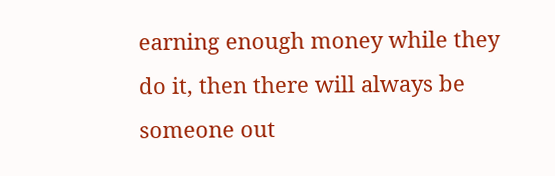earning enough money while they do it, then there will always be someone out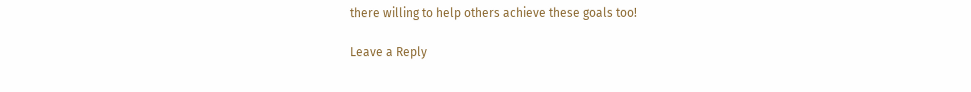there willing to help others achieve these goals too!

Leave a Reply